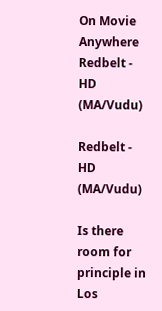On Movie Anywhere
Redbelt - HD (MA/Vudu)

Redbelt - HD (MA/Vudu)

Is there room for principle in Los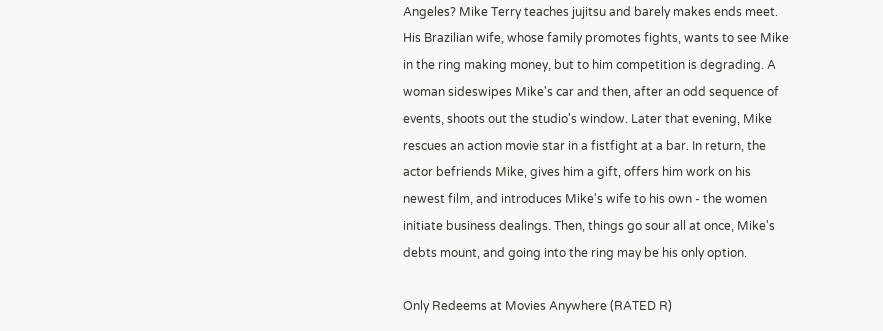Angeles? Mike Terry teaches jujitsu and barely makes ends meet. His Brazilian wife, whose family promotes fights, wants to see Mike in the ring making money, but to him competition is degrading. A woman sideswipes Mike's car and then, after an odd sequence of events, shoots out the studio's window. Later that evening, Mike rescues an action movie star in a fistfight at a bar. In return, the actor befriends Mike, gives him a gift, offers him work on his newest film, and introduces Mike's wife to his own - the women initiate business dealings. Then, things go sour all at once, Mike's debts mount, and going into the ring may be his only option.

Only Redeems at Movies Anywhere (RATED R)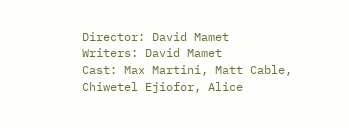Director: David Mamet
Writers: David Mamet
Cast: Max Martini, Matt Cable, Chiwetel Ejiofor, Alice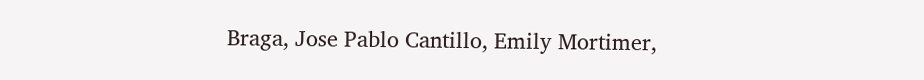Braga, Jose Pablo Cantillo, Emily Mortimer,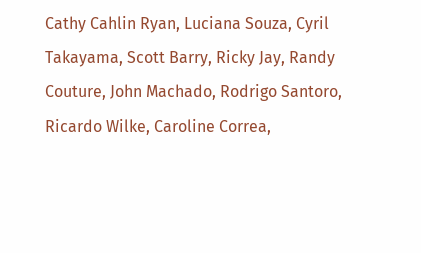Cathy Cahlin Ryan, Luciana Souza, Cyril Takayama, Scott Barry, Ricky Jay, Randy Couture, John Machado, Rodrigo Santoro, Ricardo Wilke, Caroline Correa,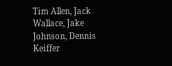Tim Allen, Jack Wallace, Jake Johnson, Dennis Keiffer